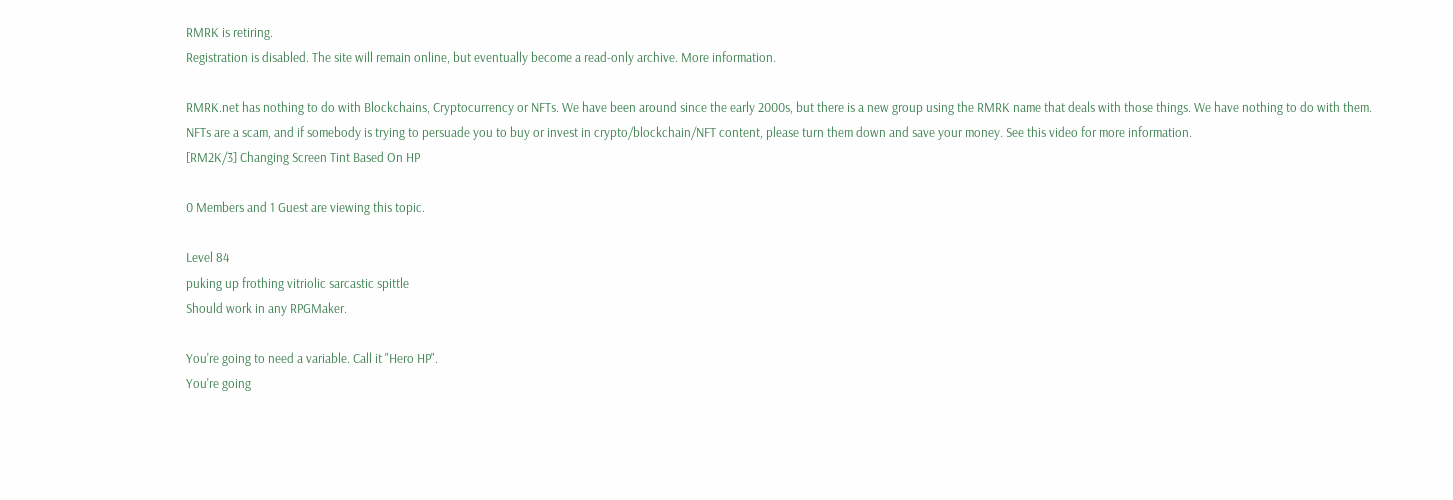RMRK is retiring.
Registration is disabled. The site will remain online, but eventually become a read-only archive. More information.

RMRK.net has nothing to do with Blockchains, Cryptocurrency or NFTs. We have been around since the early 2000s, but there is a new group using the RMRK name that deals with those things. We have nothing to do with them.
NFTs are a scam, and if somebody is trying to persuade you to buy or invest in crypto/blockchain/NFT content, please turn them down and save your money. See this video for more information.
[RM2K/3] Changing Screen Tint Based On HP

0 Members and 1 Guest are viewing this topic.

Level 84
puking up frothing vitriolic sarcastic spittle
Should work in any RPGMaker.

You're going to need a variable. Call it "Hero HP".
You're going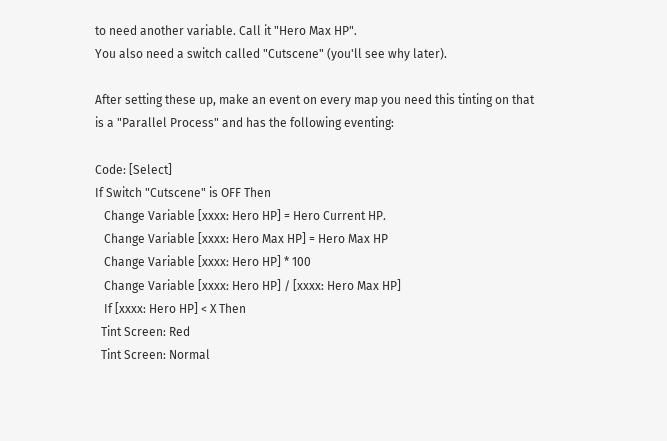to need another variable. Call it "Hero Max HP".
You also need a switch called "Cutscene" (you'll see why later).

After setting these up, make an event on every map you need this tinting on that is a "Parallel Process" and has the following eventing:

Code: [Select]
If Switch "Cutscene" is OFF Then
   Change Variable [xxxx: Hero HP] = Hero Current HP.
   Change Variable [xxxx: Hero Max HP] = Hero Max HP
   Change Variable [xxxx: Hero HP] * 100
   Change Variable [xxxx: Hero HP] / [xxxx: Hero Max HP]
   If [xxxx: Hero HP] < X Then
  Tint Screen: Red
  Tint Screen: Normal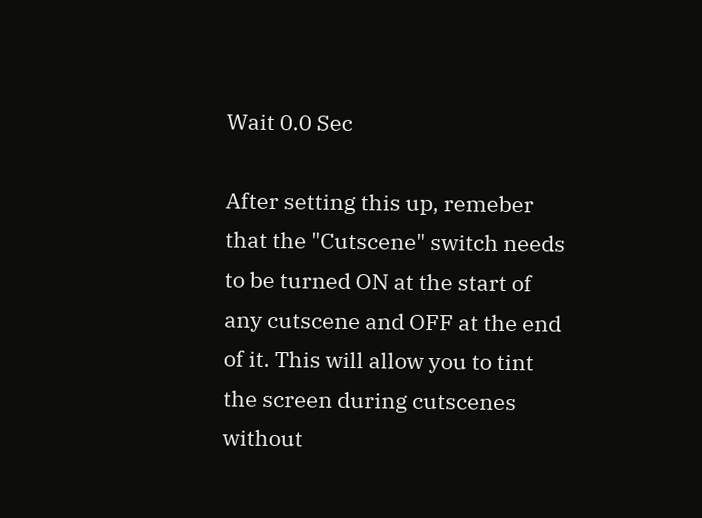Wait 0.0 Sec

After setting this up, remeber that the "Cutscene" switch needs to be turned ON at the start of any cutscene and OFF at the end of it. This will allow you to tint the screen during cutscenes without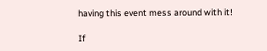having this event mess around with it!

If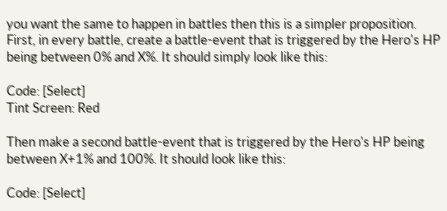you want the same to happen in battles then this is a simpler proposition. First, in every battle, create a battle-event that is triggered by the Hero's HP being between 0% and X%. It should simply look like this:

Code: [Select]
Tint Screen: Red

Then make a second battle-event that is triggered by the Hero's HP being between X+1% and 100%. It should look like this:

Code: [Select]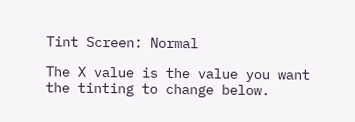Tint Screen: Normal

The X value is the value you want the tinting to change below.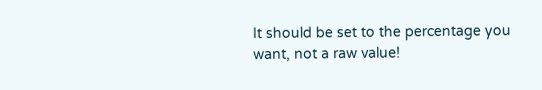It should be set to the percentage you want, not a raw value!